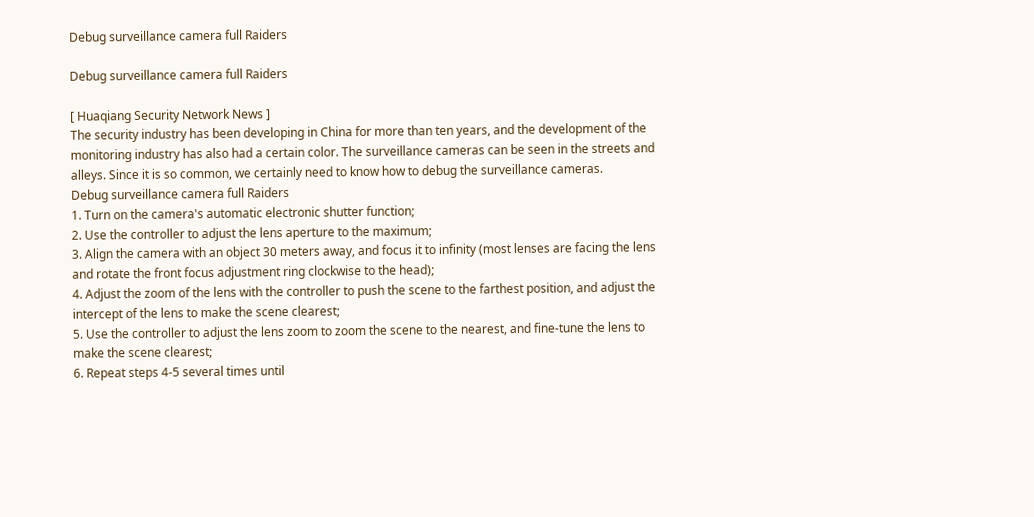Debug surveillance camera full Raiders

Debug surveillance camera full Raiders

[ Huaqiang Security Network News ]
The security industry has been developing in China for more than ten years, and the development of the monitoring industry has also had a certain color. The surveillance cameras can be seen in the streets and alleys. Since it is so common, we certainly need to know how to debug the surveillance cameras.
Debug surveillance camera full Raiders
1. Turn on the camera's automatic electronic shutter function;
2. Use the controller to adjust the lens aperture to the maximum;
3. Align the camera with an object 30 meters away, and focus it to infinity (most lenses are facing the lens and rotate the front focus adjustment ring clockwise to the head);
4. Adjust the zoom of the lens with the controller to push the scene to the farthest position, and adjust the intercept of the lens to make the scene clearest;
5. Use the controller to adjust the lens zoom to zoom the scene to the nearest, and fine-tune the lens to make the scene clearest;
6. Repeat steps 4-5 several times until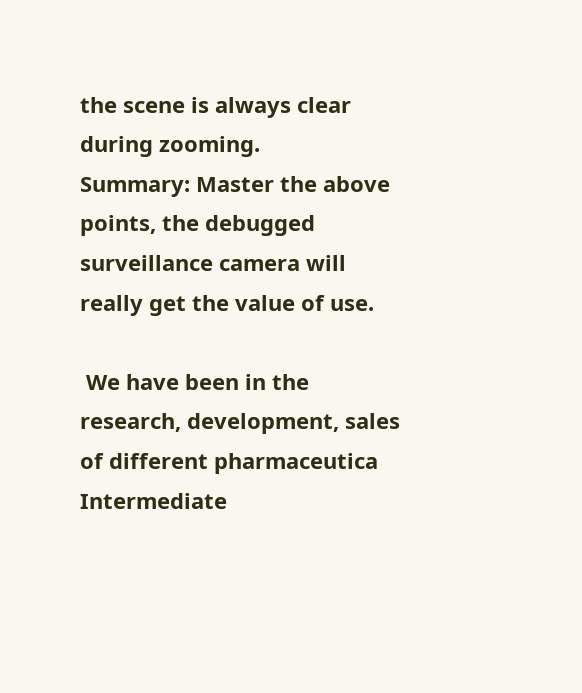the scene is always clear during zooming.
Summary: Master the above points, the debugged surveillance camera will really get the value of use.

 We have been in the research, development, sales of different pharmaceutica Intermediate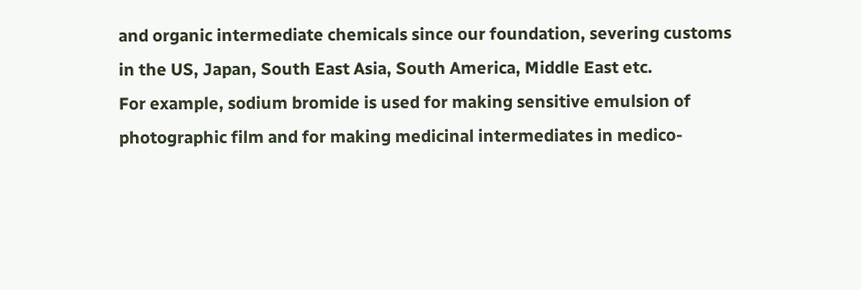and organic intermediate chemicals since our foundation, severing customs in the US, Japan, South East Asia, South America, Middle East etc.
For example, sodium bromide is used for making sensitive emulsion of photographic film and for making medicinal intermediates in medico-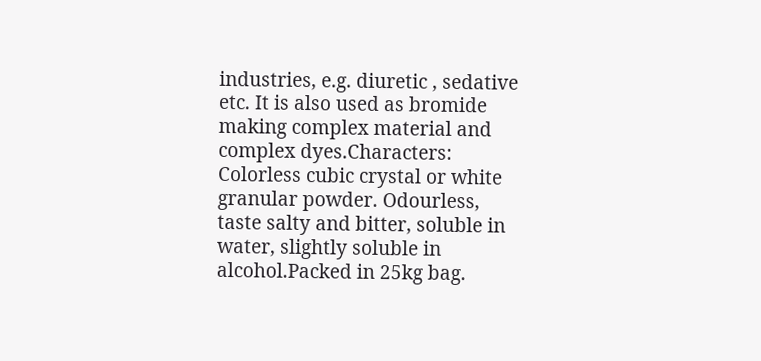industries, e.g. diuretic , sedative etc. It is also used as bromide making complex material and complex dyes.Characters: Colorless cubic crystal or white granular powder. Odourless, taste salty and bitter, soluble in water, slightly soluble in alcohol.Packed in 25kg bag.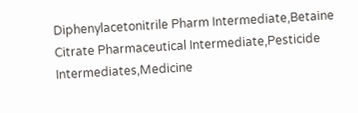Diphenylacetonitrile Pharm Intermediate,Betaine Citrate Pharmaceutical Intermediate,Pesticide Intermediates,Medicine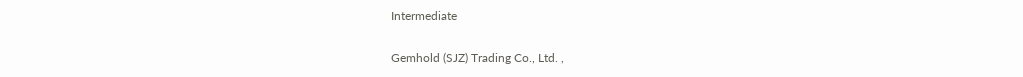Intermediate

Gemhold (SJZ) Trading Co., Ltd. ,